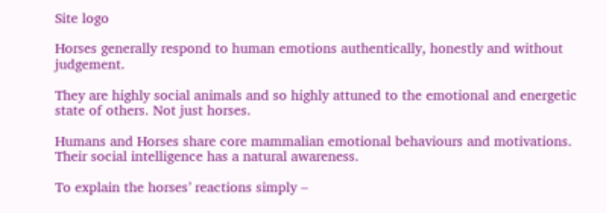Site logo

Horses generally respond to human emotions authentically, honestly and without judgement.

They are highly social animals and so highly attuned to the emotional and energetic state of others. Not just horses.

Humans and Horses share core mammalian emotional behaviours and motivations. Their social intelligence has a natural awareness.

To explain the horses’ reactions simply –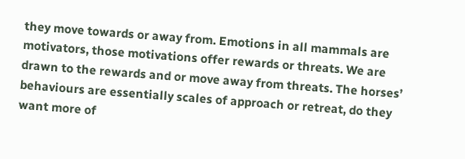they move towards or away from. Emotions in all mammals are motivators, those motivations offer rewards or threats. We are drawn to the rewards and or move away from threats. The horses’ behaviours are essentially scales of approach or retreat, do they want more of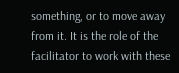something, or to move away from it. It is the role of the facilitator to work with these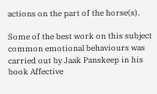actions on the part of the horse(s).

Some of the best work on this subject common emotional behaviours was carried out by Jaak Panskeep in his book Affective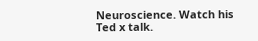Neuroscience. Watch his Ted x talk.